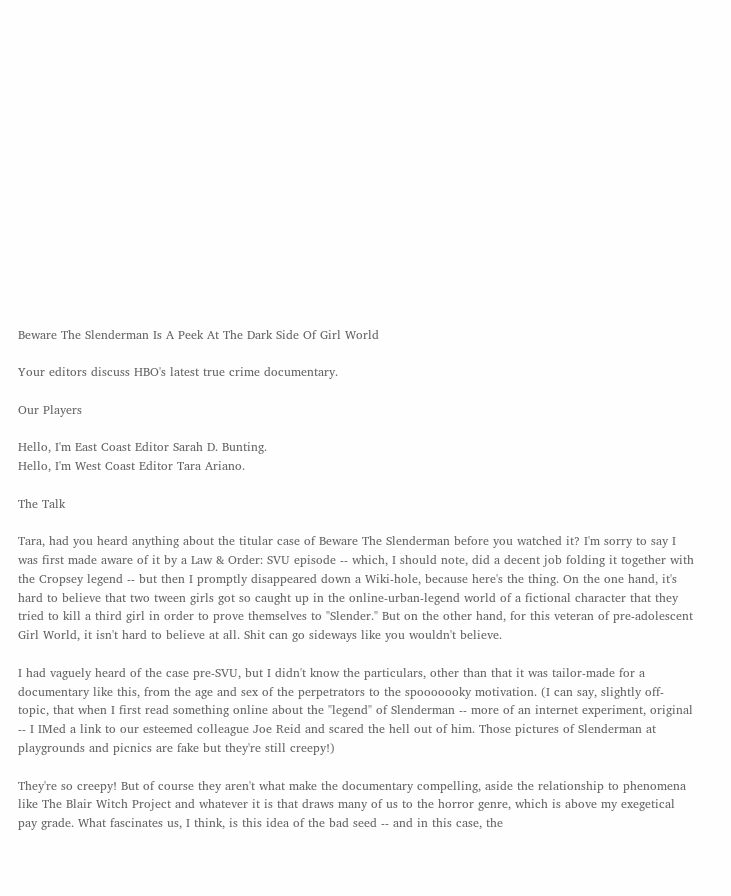Beware The Slenderman Is A Peek At The Dark Side Of Girl World

Your editors discuss HBO's latest true crime documentary.

Our Players

Hello, I'm East Coast Editor Sarah D. Bunting.
Hello, I'm West Coast Editor Tara Ariano.

The Talk

Tara, had you heard anything about the titular case of Beware The Slenderman before you watched it? I'm sorry to say I was first made aware of it by a Law & Order: SVU episode -- which, I should note, did a decent job folding it together with the Cropsey legend -- but then I promptly disappeared down a Wiki-hole, because here's the thing. On the one hand, it's hard to believe that two tween girls got so caught up in the online-urban-legend world of a fictional character that they tried to kill a third girl in order to prove themselves to "Slender." But on the other hand, for this veteran of pre-adolescent Girl World, it isn't hard to believe at all. Shit can go sideways like you wouldn't believe.

I had vaguely heard of the case pre-SVU, but I didn't know the particulars, other than that it was tailor-made for a documentary like this, from the age and sex of the perpetrators to the spooooooky motivation. (I can say, slightly off-topic, that when I first read something online about the "legend" of Slenderman -- more of an internet experiment, original -- I IMed a link to our esteemed colleague Joe Reid and scared the hell out of him. Those pictures of Slenderman at playgrounds and picnics are fake but they're still creepy!)

They're so creepy! But of course they aren't what make the documentary compelling, aside the relationship to phenomena like The Blair Witch Project and whatever it is that draws many of us to the horror genre, which is above my exegetical pay grade. What fascinates us, I think, is this idea of the bad seed -- and in this case, the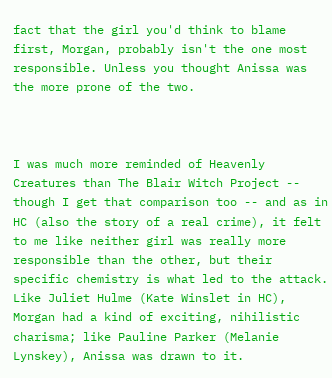fact that the girl you'd think to blame first, Morgan, probably isn't the one most responsible. Unless you thought Anissa was the more prone of the two.



I was much more reminded of Heavenly Creatures than The Blair Witch Project -- though I get that comparison too -- and as in HC (also the story of a real crime), it felt to me like neither girl was really more responsible than the other, but their specific chemistry is what led to the attack. Like Juliet Hulme (Kate Winslet in HC), Morgan had a kind of exciting, nihilistic charisma; like Pauline Parker (Melanie Lynskey), Anissa was drawn to it.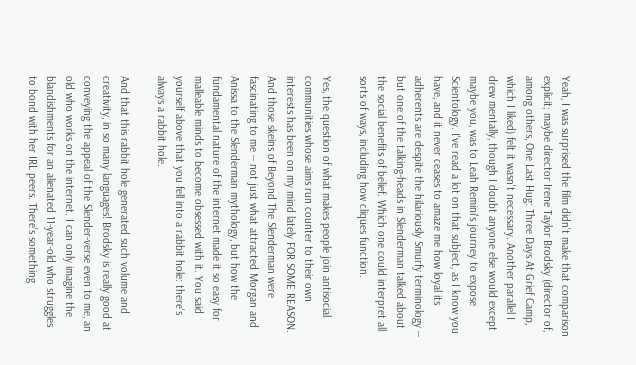Yeah, I was surprised the film didn't make that comparison explicit; maybe director Irene Taylor Brodsky (director of, among others, One Last Hug: Three Days At Grief Camp, which I liked) felt it wasn't necessary. Another parallel I drew mentally, though I doubt anyone else would except maybe you, was to Leah Remini's journey to expose Scientology. I've read a lot on that subject, as I know you have, and it never ceases to amaze me how loyal its adherents are despite the hilariously Smurfy terminology -- but one of the talking-heads in Slenderman talked about the social benefits of belief. Which one could interpret all sorts of ways, including how cliques function.

Yes, the question of what makes people join antisocial communities whose aims run counter to their own interests has been on my mind lately FOR SOME REASON. And those skeins of Beyond The Slenderman were fascinating to me -- not just what attracted Morgan and Anissa to the Slenderman mythology, but how the fundamental nature of the internet made it so easy for malleable minds to become obsessed with it. You said yourself above that you fell into a rabbit hole: there's always a rabbit hole.

And that this rabbit hole generated such volume and creativity, in so many languages! Brodsky is really good at conveying the appeal of the Slender-verse even to me, an old who works on the internet. I can only imagine the blandishments for an alienated 11-year-old who struggles to bond with her IRL peers. There's something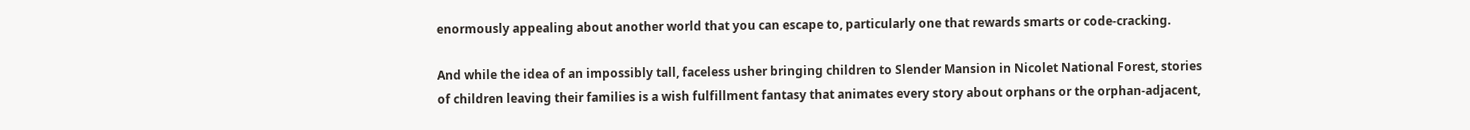enormously appealing about another world that you can escape to, particularly one that rewards smarts or code-cracking.

And while the idea of an impossibly tall, faceless usher bringing children to Slender Mansion in Nicolet National Forest, stories of children leaving their families is a wish fulfillment fantasy that animates every story about orphans or the orphan-adjacent,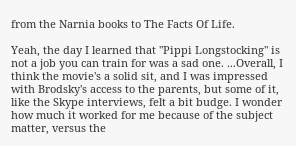from the Narnia books to The Facts Of Life.

Yeah, the day I learned that "Pippi Longstocking" is not a job you can train for was a sad one. ...Overall, I think the movie's a solid sit, and I was impressed with Brodsky's access to the parents, but some of it, like the Skype interviews, felt a bit budge. I wonder how much it worked for me because of the subject matter, versus the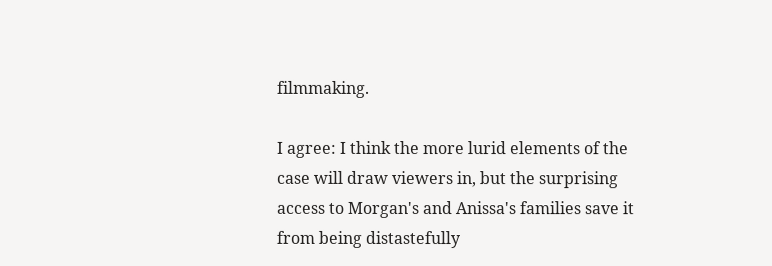filmmaking.

I agree: I think the more lurid elements of the case will draw viewers in, but the surprising access to Morgan's and Anissa's families save it from being distastefully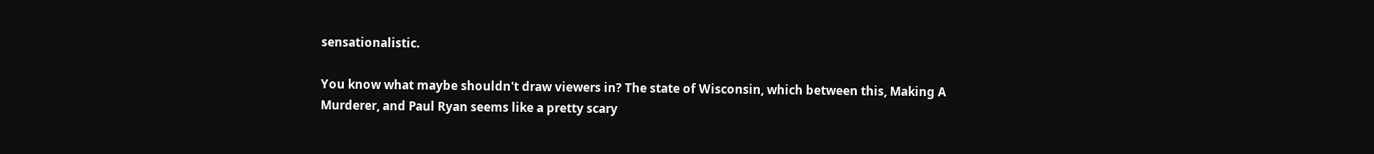sensationalistic.

You know what maybe shouldn't draw viewers in? The state of Wisconsin, which between this, Making A Murderer, and Paul Ryan seems like a pretty scary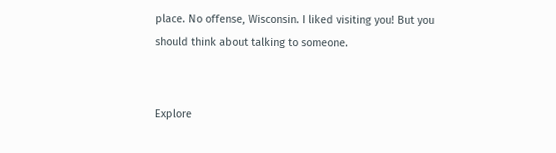place. No offense, Wisconsin. I liked visiting you! But you should think about talking to someone.


Explore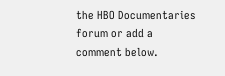the HBO Documentaries forum or add a comment below.